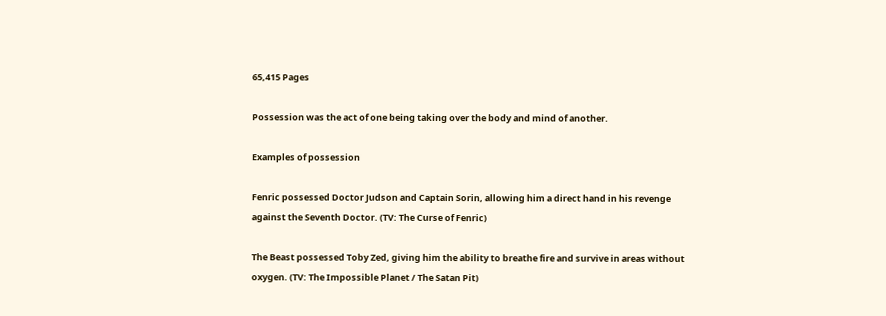65,415 Pages

Possession was the act of one being taking over the body and mind of another.

Examples of possession

Fenric possessed Doctor Judson and Captain Sorin, allowing him a direct hand in his revenge against the Seventh Doctor. (TV: The Curse of Fenric)

The Beast possessed Toby Zed, giving him the ability to breathe fire and survive in areas without oxygen. (TV: The Impossible Planet / The Satan Pit)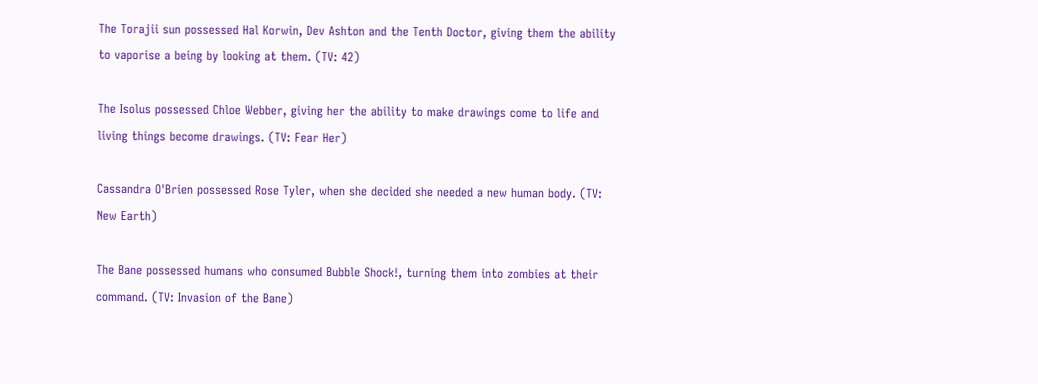The Torajii sun possessed Hal Korwin, Dev Ashton and the Tenth Doctor, giving them the ability to vaporise a being by looking at them. (TV: 42)

The Isolus possessed Chloe Webber, giving her the ability to make drawings come to life and living things become drawings. (TV: Fear Her)

Cassandra O'Brien possessed Rose Tyler, when she decided she needed a new human body. (TV: New Earth)

The Bane possessed humans who consumed Bubble Shock!, turning them into zombies at their command. (TV: Invasion of the Bane)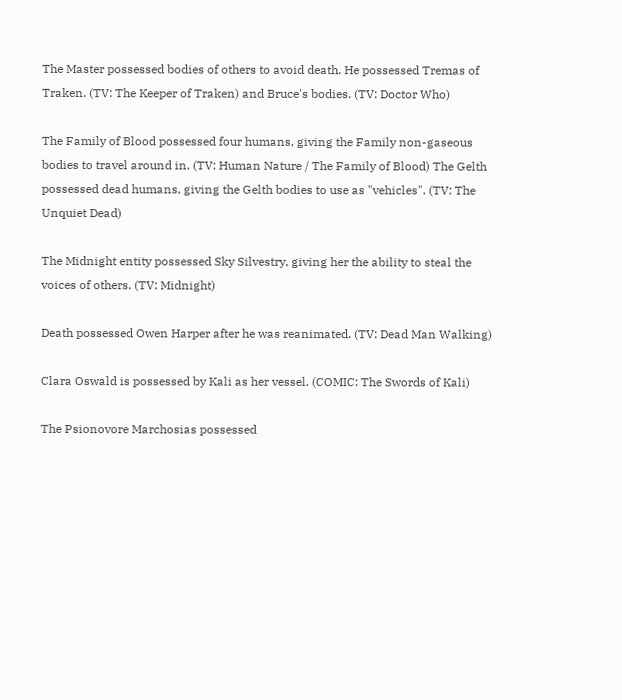The Master possessed bodies of others to avoid death. He possessed Tremas of Traken. (TV: The Keeper of Traken) and Bruce's bodies. (TV: Doctor Who)

The Family of Blood possessed four humans, giving the Family non-gaseous bodies to travel around in. (TV: Human Nature / The Family of Blood) The Gelth possessed dead humans, giving the Gelth bodies to use as "vehicles". (TV: The Unquiet Dead)

The Midnight entity possessed Sky Silvestry, giving her the ability to steal the voices of others. (TV: Midnight)

Death possessed Owen Harper after he was reanimated. (TV: Dead Man Walking)

Clara Oswald is possessed by Kali as her vessel. (COMIC: The Swords of Kali)

The Psionovore Marchosias possessed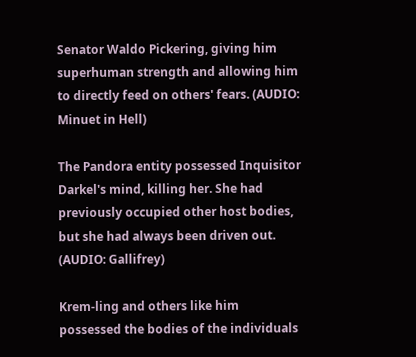Senator Waldo Pickering, giving him superhuman strength and allowing him to directly feed on others' fears. (AUDIO: Minuet in Hell)

The Pandora entity possessed Inquisitor Darkel's mind, killing her. She had previously occupied other host bodies, but she had always been driven out. (AUDIO: Gallifrey)

Krem-ling and others like him possessed the bodies of the individuals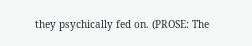they psychically fed on. (PROSE: The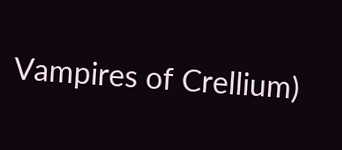Vampires of Crellium)